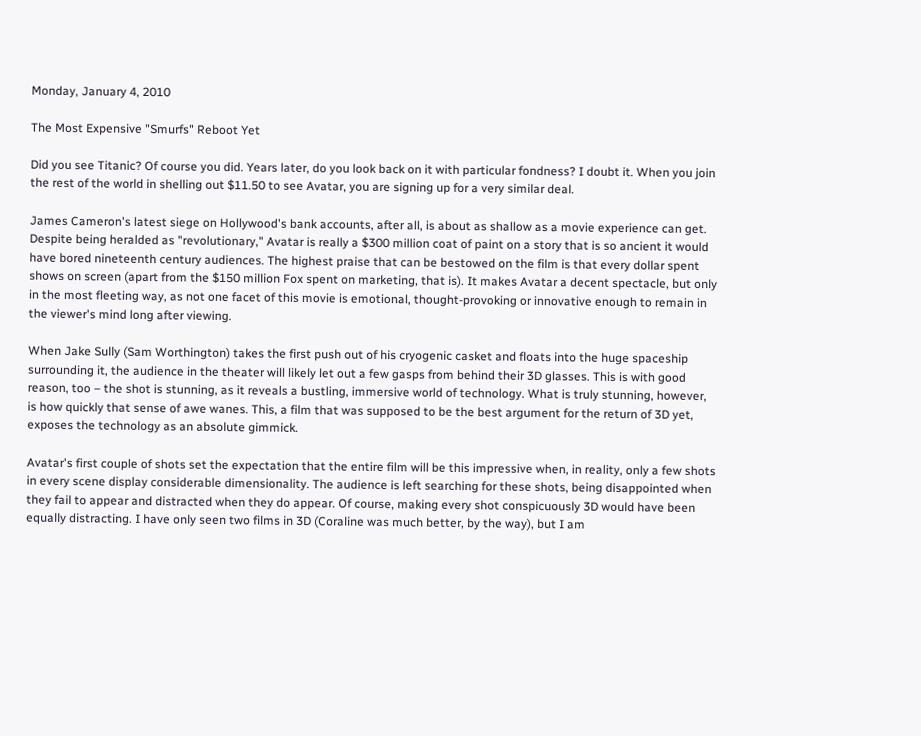Monday, January 4, 2010

The Most Expensive "Smurfs" Reboot Yet

Did you see Titanic? Of course you did. Years later, do you look back on it with particular fondness? I doubt it. When you join the rest of the world in shelling out $11.50 to see Avatar, you are signing up for a very similar deal.

James Cameron's latest siege on Hollywood's bank accounts, after all, is about as shallow as a movie experience can get. Despite being heralded as "revolutionary," Avatar is really a $300 million coat of paint on a story that is so ancient it would have bored nineteenth century audiences. The highest praise that can be bestowed on the film is that every dollar spent shows on screen (apart from the $150 million Fox spent on marketing, that is). It makes Avatar a decent spectacle, but only in the most fleeting way, as not one facet of this movie is emotional, thought-provoking or innovative enough to remain in the viewer's mind long after viewing.

When Jake Sully (Sam Worthington) takes the first push out of his cryogenic casket and floats into the huge spaceship surrounding it, the audience in the theater will likely let out a few gasps from behind their 3D glasses. This is with good reason, too – the shot is stunning, as it reveals a bustling, immersive world of technology. What is truly stunning, however, is how quickly that sense of awe wanes. This, a film that was supposed to be the best argument for the return of 3D yet, exposes the technology as an absolute gimmick.

Avatar's first couple of shots set the expectation that the entire film will be this impressive when, in reality, only a few shots in every scene display considerable dimensionality. The audience is left searching for these shots, being disappointed when they fail to appear and distracted when they do appear. Of course, making every shot conspicuously 3D would have been equally distracting. I have only seen two films in 3D (Coraline was much better, by the way), but I am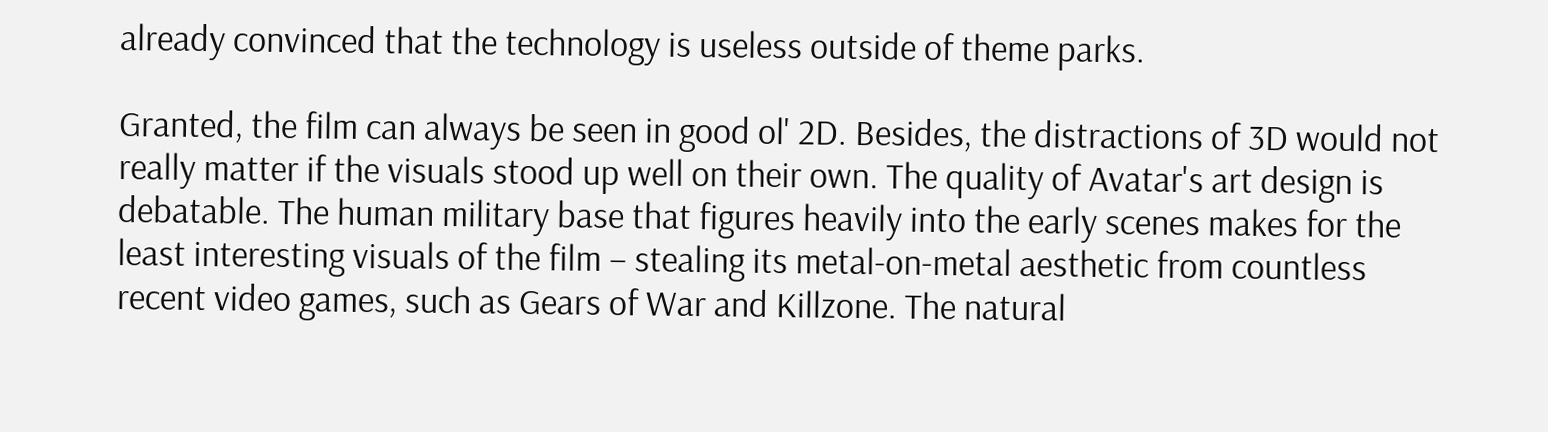already convinced that the technology is useless outside of theme parks.

Granted, the film can always be seen in good ol' 2D. Besides, the distractions of 3D would not really matter if the visuals stood up well on their own. The quality of Avatar's art design is debatable. The human military base that figures heavily into the early scenes makes for the least interesting visuals of the film – stealing its metal-on-metal aesthetic from countless recent video games, such as Gears of War and Killzone. The natural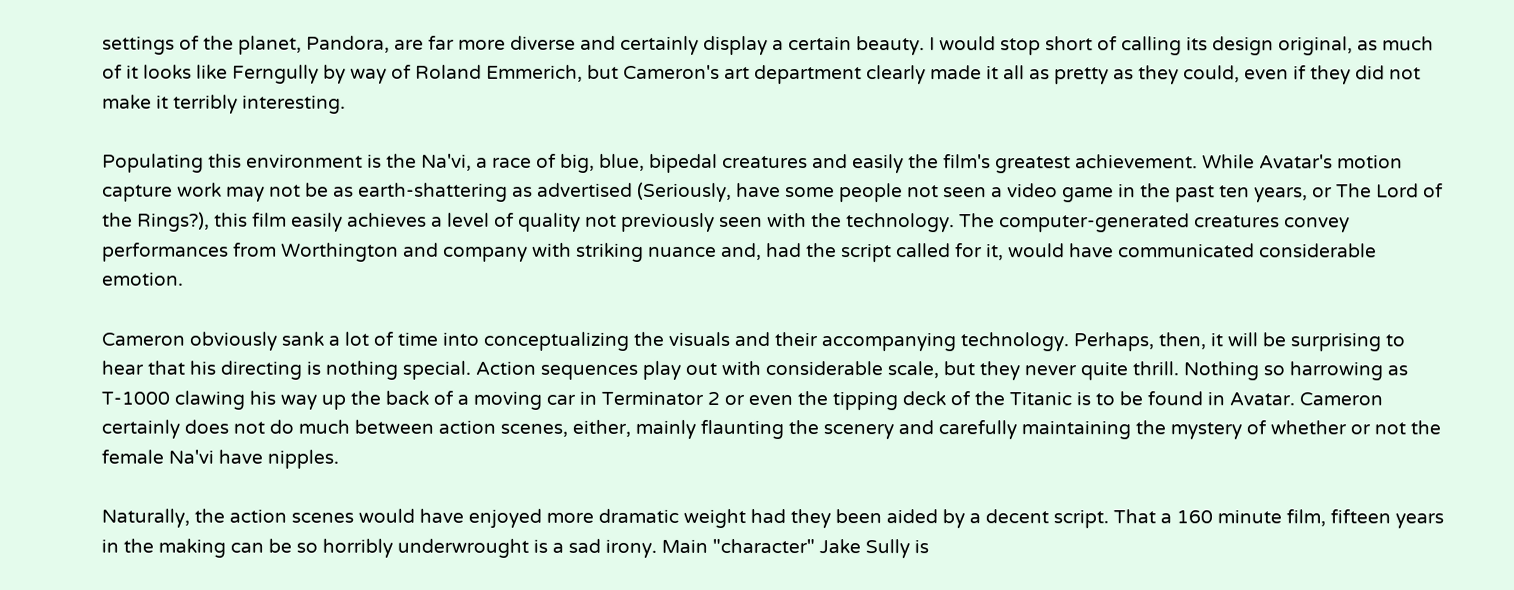settings of the planet, Pandora, are far more diverse and certainly display a certain beauty. I would stop short of calling its design original, as much of it looks like Ferngully by way of Roland Emmerich, but Cameron's art department clearly made it all as pretty as they could, even if they did not make it terribly interesting.

Populating this environment is the Na'vi, a race of big, blue, bipedal creatures and easily the film's greatest achievement. While Avatar's motion capture work may not be as earth-shattering as advertised (Seriously, have some people not seen a video game in the past ten years, or The Lord of the Rings?), this film easily achieves a level of quality not previously seen with the technology. The computer-generated creatures convey performances from Worthington and company with striking nuance and, had the script called for it, would have communicated considerable emotion.

Cameron obviously sank a lot of time into conceptualizing the visuals and their accompanying technology. Perhaps, then, it will be surprising to hear that his directing is nothing special. Action sequences play out with considerable scale, but they never quite thrill. Nothing so harrowing as T-1000 clawing his way up the back of a moving car in Terminator 2 or even the tipping deck of the Titanic is to be found in Avatar. Cameron certainly does not do much between action scenes, either, mainly flaunting the scenery and carefully maintaining the mystery of whether or not the female Na'vi have nipples.

Naturally, the action scenes would have enjoyed more dramatic weight had they been aided by a decent script. That a 160 minute film, fifteen years in the making can be so horribly underwrought is a sad irony. Main "character" Jake Sully is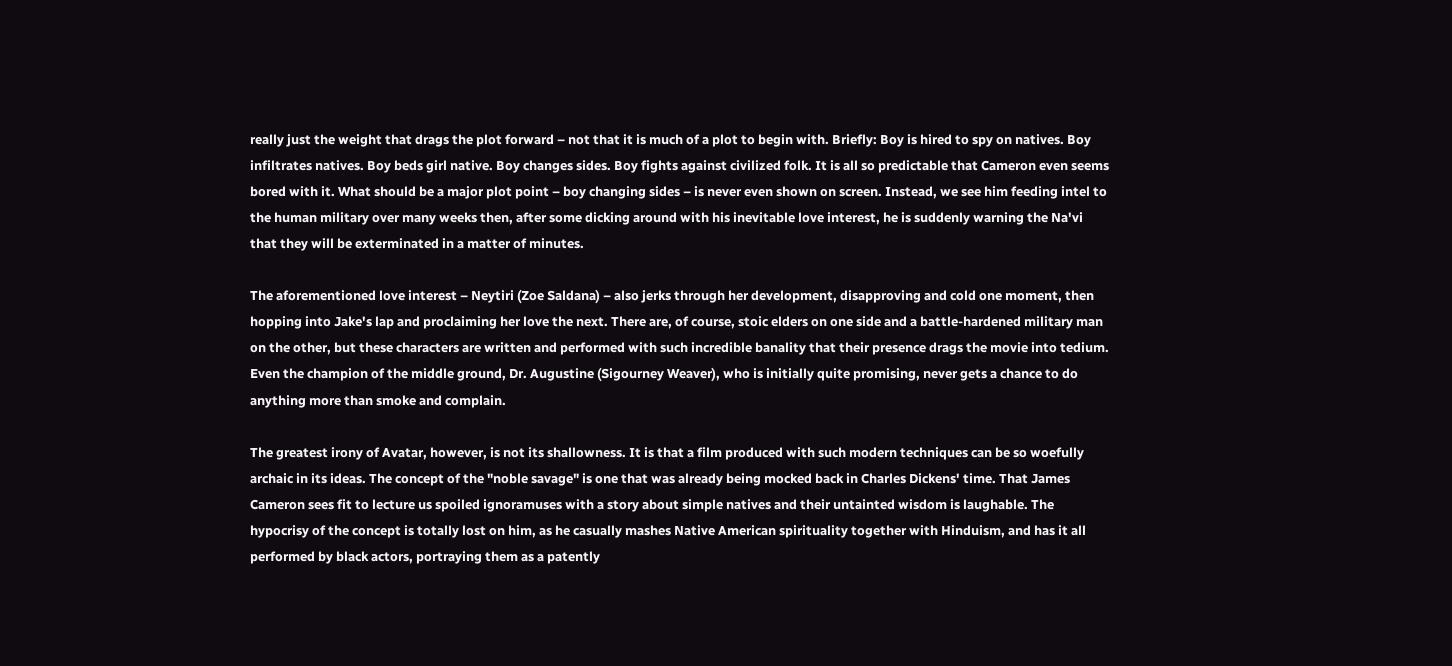really just the weight that drags the plot forward – not that it is much of a plot to begin with. Briefly: Boy is hired to spy on natives. Boy infiltrates natives. Boy beds girl native. Boy changes sides. Boy fights against civilized folk. It is all so predictable that Cameron even seems bored with it. What should be a major plot point – boy changing sides – is never even shown on screen. Instead, we see him feeding intel to the human military over many weeks then, after some dicking around with his inevitable love interest, he is suddenly warning the Na'vi that they will be exterminated in a matter of minutes.

The aforementioned love interest – Neytiri (Zoe Saldana) – also jerks through her development, disapproving and cold one moment, then hopping into Jake's lap and proclaiming her love the next. There are, of course, stoic elders on one side and a battle-hardened military man on the other, but these characters are written and performed with such incredible banality that their presence drags the movie into tedium. Even the champion of the middle ground, Dr. Augustine (Sigourney Weaver), who is initially quite promising, never gets a chance to do anything more than smoke and complain.

The greatest irony of Avatar, however, is not its shallowness. It is that a film produced with such modern techniques can be so woefully archaic in its ideas. The concept of the "noble savage" is one that was already being mocked back in Charles Dickens' time. That James Cameron sees fit to lecture us spoiled ignoramuses with a story about simple natives and their untainted wisdom is laughable. The hypocrisy of the concept is totally lost on him, as he casually mashes Native American spirituality together with Hinduism, and has it all performed by black actors, portraying them as a patently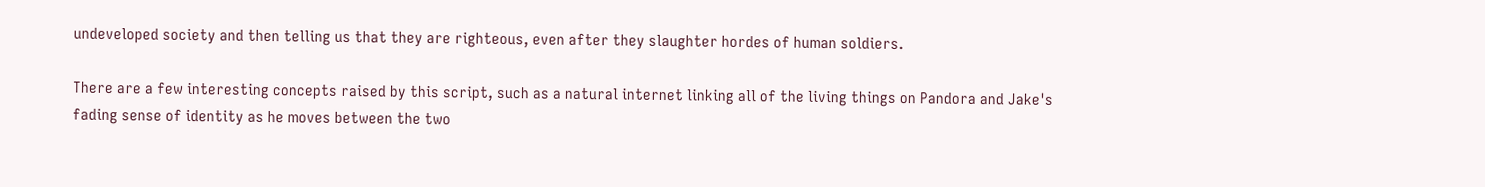undeveloped society and then telling us that they are righteous, even after they slaughter hordes of human soldiers.

There are a few interesting concepts raised by this script, such as a natural internet linking all of the living things on Pandora and Jake's fading sense of identity as he moves between the two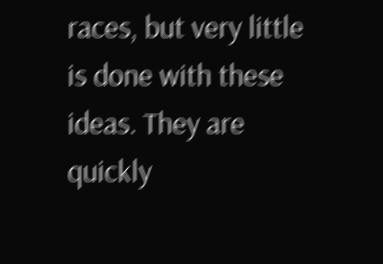races, but very little is done with these ideas. They are quickly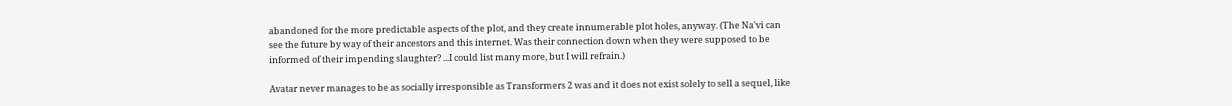abandoned for the more predictable aspects of the plot, and they create innumerable plot holes, anyway. (The Na'vi can see the future by way of their ancestors and this internet. Was their connection down when they were supposed to be informed of their impending slaughter? ...I could list many more, but I will refrain.)

Avatar never manages to be as socially irresponsible as Transformers 2 was and it does not exist solely to sell a sequel, like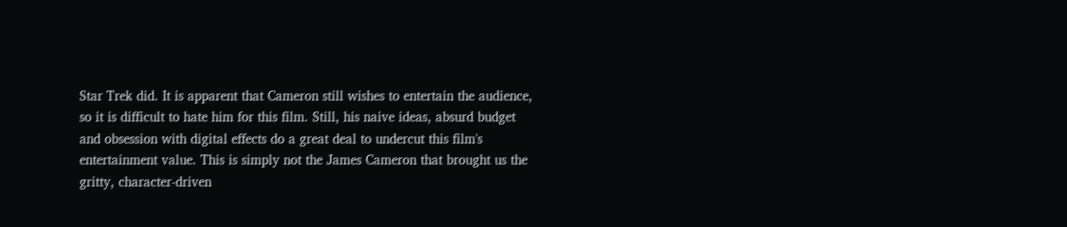Star Trek did. It is apparent that Cameron still wishes to entertain the audience, so it is difficult to hate him for this film. Still, his naive ideas, absurd budget and obsession with digital effects do a great deal to undercut this film's entertainment value. This is simply not the James Cameron that brought us the gritty, character-driven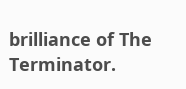brilliance of The Terminator.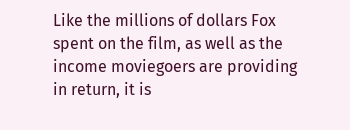Like the millions of dollars Fox spent on the film, as well as the income moviegoers are providing in return, it is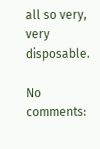all so very, very disposable.

No comments: